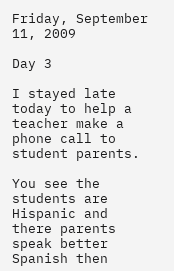Friday, September 11, 2009

Day 3

I stayed late today to help a teacher make a phone call to student parents.

You see the students are Hispanic and there parents speak better Spanish then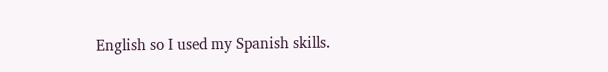English so I used my Spanish skills.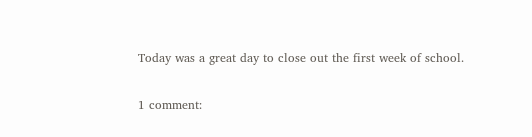Today was a great day to close out the first week of school.

1 comment: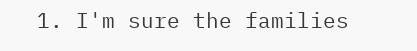1. I'm sure the families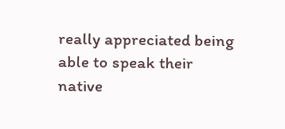really appreciated being able to speak their native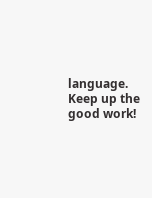language. Keep up the good work!